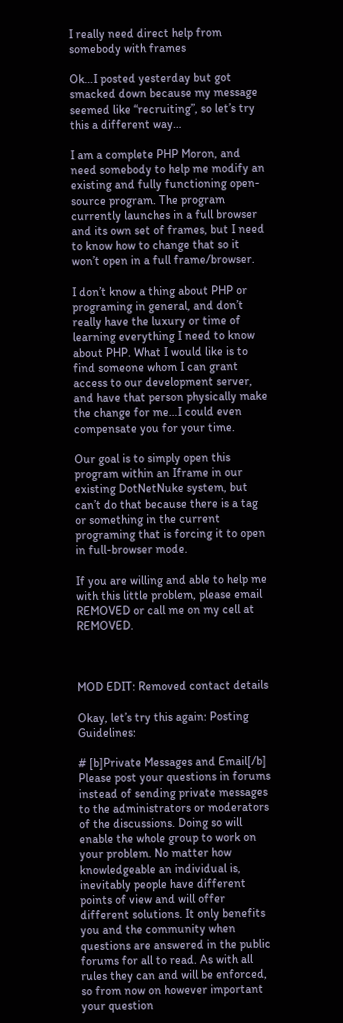I really need direct help from somebody with frames

Ok…I posted yesterday but got smacked down because my message seemed like “recruiting”, so let’s try this a different way…

I am a complete PHP Moron, and need somebody to help me modify an existing and fully functioning open-source program. The program currently launches in a full browser and its own set of frames, but I need to know how to change that so it won’t open in a full frame/browser.

I don’t know a thing about PHP or programing in general, and don’t really have the luxury or time of learning everything I need to know about PHP. What I would like is to find someone whom I can grant access to our development server, and have that person physically make the change for me…I could even compensate you for your time.

Our goal is to simply open this program within an Iframe in our existing DotNetNuke system, but can’t do that because there is a tag or something in the current programing that is forcing it to open in full-browser mode.

If you are willing and able to help me with this little problem, please email REMOVED or call me on my cell at REMOVED.



MOD EDIT: Removed contact details

Okay, let’s try this again: Posting Guidelines:

# [b]Private Messages and Email[/b] Please post your questions in forums instead of sending private messages to the administrators or moderators of the discussions. Doing so will enable the whole group to work on your problem. No matter how knowledgeable an individual is, inevitably people have different points of view and will offer different solutions. It only benefits you and the community when questions are answered in the public forums for all to read. As with all rules they can and will be enforced, so from now on however important your question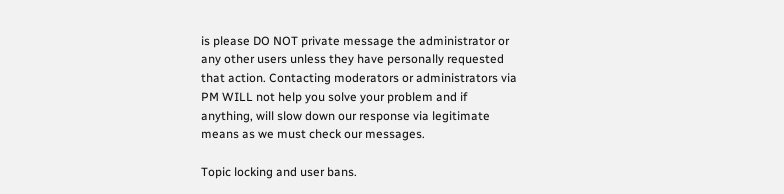is please DO NOT private message the administrator or any other users unless they have personally requested that action. Contacting moderators or administrators via PM WILL not help you solve your problem and if anything, will slow down our response via legitimate means as we must check our messages.

Topic locking and user bans.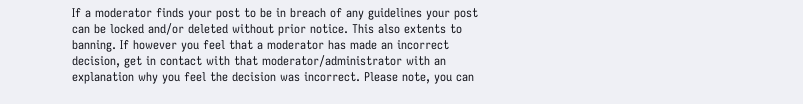If a moderator finds your post to be in breach of any guidelines your post can be locked and/or deleted without prior notice. This also extents to banning. If however you feel that a moderator has made an incorrect decision, get in contact with that moderator/administrator with an explanation why you feel the decision was incorrect. Please note, you can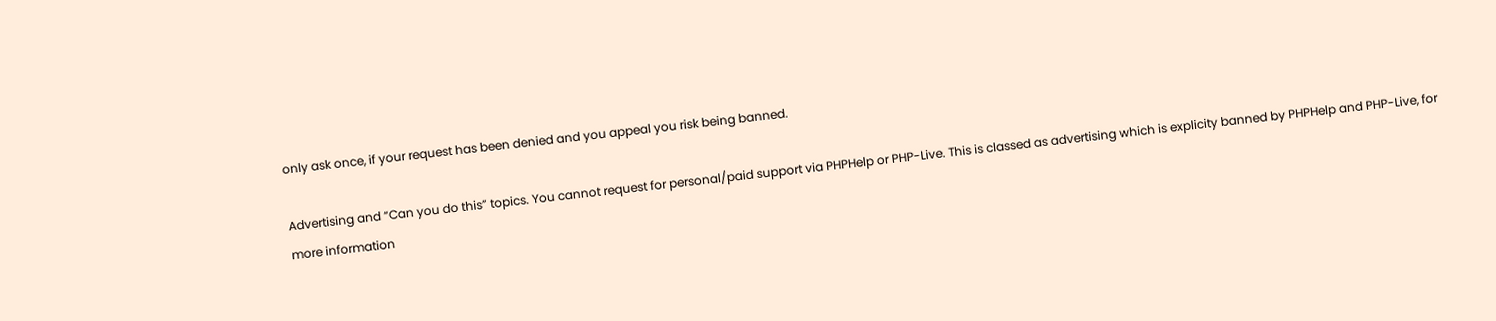only ask once, if your request has been denied and you appeal you risk being banned.

Advertising and “Can you do this” topics. You cannot request for personal/paid support via PHPHelp or PHP-Live. This is classed as advertising which is explicity banned by PHPHelp and PHP-Live, for more information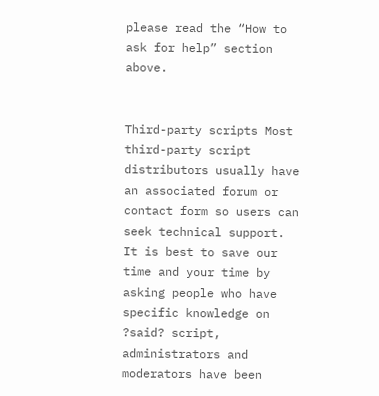please read the “How to ask for help” section above.


Third-party scripts Most third-party script distributors usually have an associated forum or contact form so users can seek technical support. It is best to save our time and your time by asking people who have specific knowledge on ?said? script, administrators and moderators have been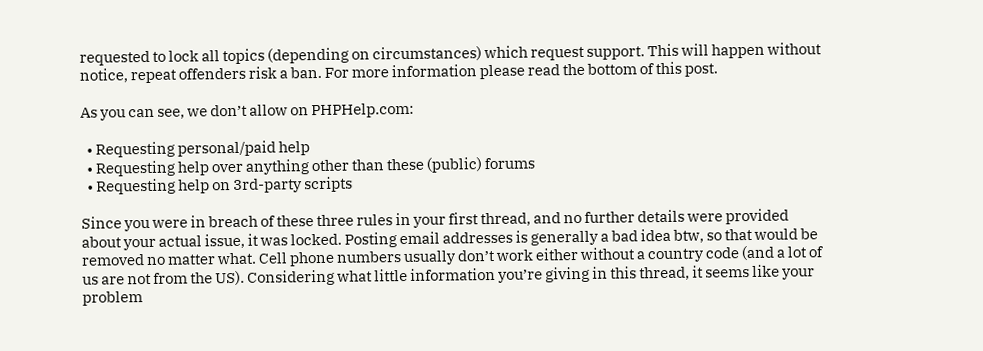requested to lock all topics (depending on circumstances) which request support. This will happen without notice, repeat offenders risk a ban. For more information please read the bottom of this post.

As you can see, we don’t allow on PHPHelp.com:

  • Requesting personal/paid help
  • Requesting help over anything other than these (public) forums
  • Requesting help on 3rd-party scripts

Since you were in breach of these three rules in your first thread, and no further details were provided about your actual issue, it was locked. Posting email addresses is generally a bad idea btw, so that would be removed no matter what. Cell phone numbers usually don’t work either without a country code (and a lot of us are not from the US). Considering what little information you’re giving in this thread, it seems like your problem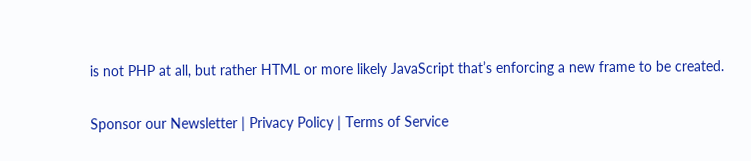is not PHP at all, but rather HTML or more likely JavaScript that’s enforcing a new frame to be created.

Sponsor our Newsletter | Privacy Policy | Terms of Service